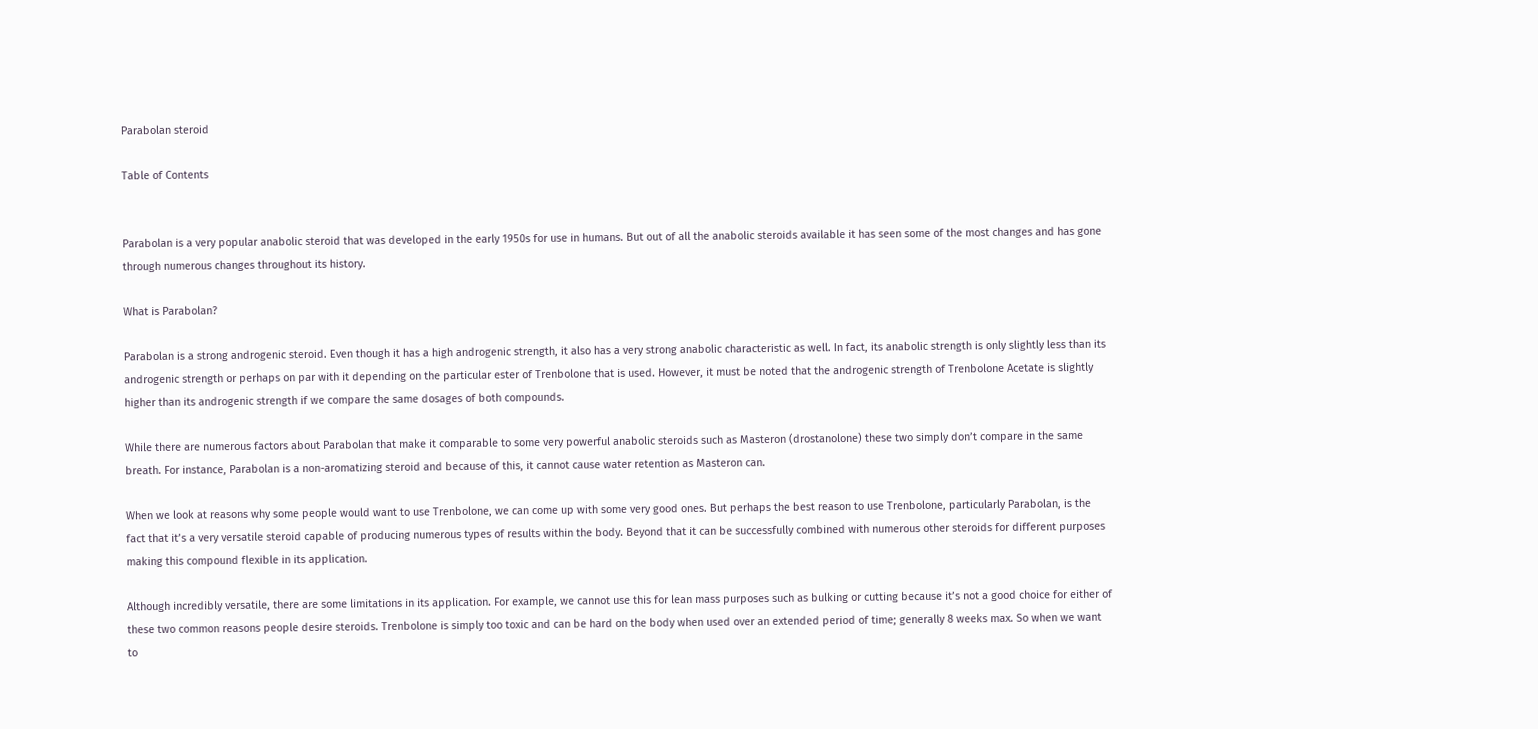Parabolan steroid

Table of Contents


Parabolan is a very popular anabolic steroid that was developed in the early 1950s for use in humans. But out of all the anabolic steroids available it has seen some of the most changes and has gone through numerous changes throughout its history.

What is Parabolan?

Parabolan is a strong androgenic steroid. Even though it has a high androgenic strength, it also has a very strong anabolic characteristic as well. In fact, its anabolic strength is only slightly less than its androgenic strength or perhaps on par with it depending on the particular ester of Trenbolone that is used. However, it must be noted that the androgenic strength of Trenbolone Acetate is slightly higher than its androgenic strength if we compare the same dosages of both compounds.

While there are numerous factors about Parabolan that make it comparable to some very powerful anabolic steroids such as Masteron (drostanolone) these two simply don’t compare in the same breath. For instance, Parabolan is a non-aromatizing steroid and because of this, it cannot cause water retention as Masteron can.

When we look at reasons why some people would want to use Trenbolone, we can come up with some very good ones. But perhaps the best reason to use Trenbolone, particularly Parabolan, is the fact that it’s a very versatile steroid capable of producing numerous types of results within the body. Beyond that it can be successfully combined with numerous other steroids for different purposes making this compound flexible in its application.

Although incredibly versatile, there are some limitations in its application. For example, we cannot use this for lean mass purposes such as bulking or cutting because it’s not a good choice for either of these two common reasons people desire steroids. Trenbolone is simply too toxic and can be hard on the body when used over an extended period of time; generally 8 weeks max. So when we want to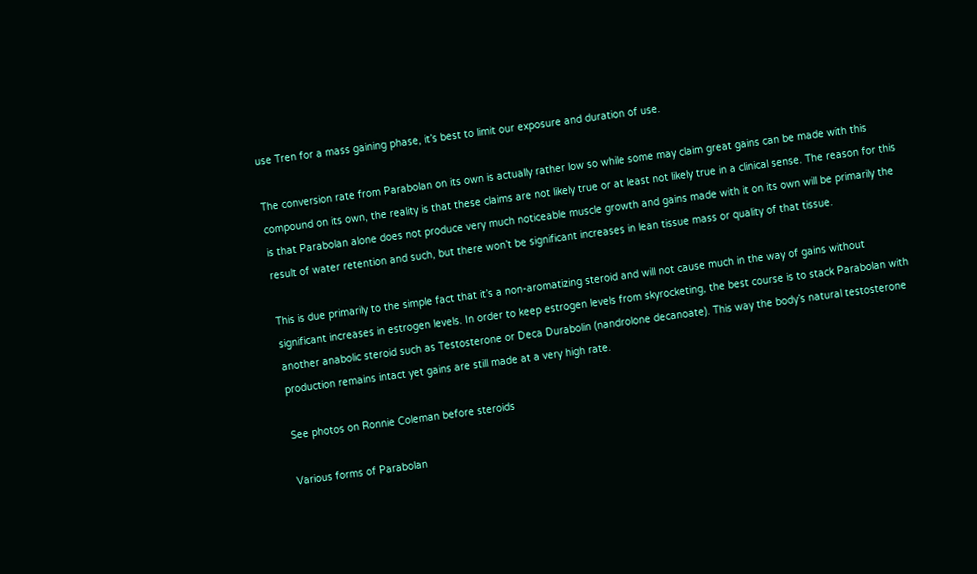use Tren for a mass gaining phase, it’s best to limit our exposure and duration of use.

The conversion rate from Parabolan on its own is actually rather low so while some may claim great gains can be made with this compound on its own, the reality is that these claims are not likely true or at least not likely true in a clinical sense. The reason for this is that Parabolan alone does not produce very much noticeable muscle growth and gains made with it on its own will be primarily the result of water retention and such, but there won’t be significant increases in lean tissue mass or quality of that tissue.

This is due primarily to the simple fact that it’s a non-aromatizing steroid and will not cause much in the way of gains without significant increases in estrogen levels. In order to keep estrogen levels from skyrocketing, the best course is to stack Parabolan with another anabolic steroid such as Testosterone or Deca Durabolin (nandrolone decanoate). This way the body’s natural testosterone production remains intact yet gains are still made at a very high rate.

See photos on Ronnie Coleman before steroids

Various forms of Parabolan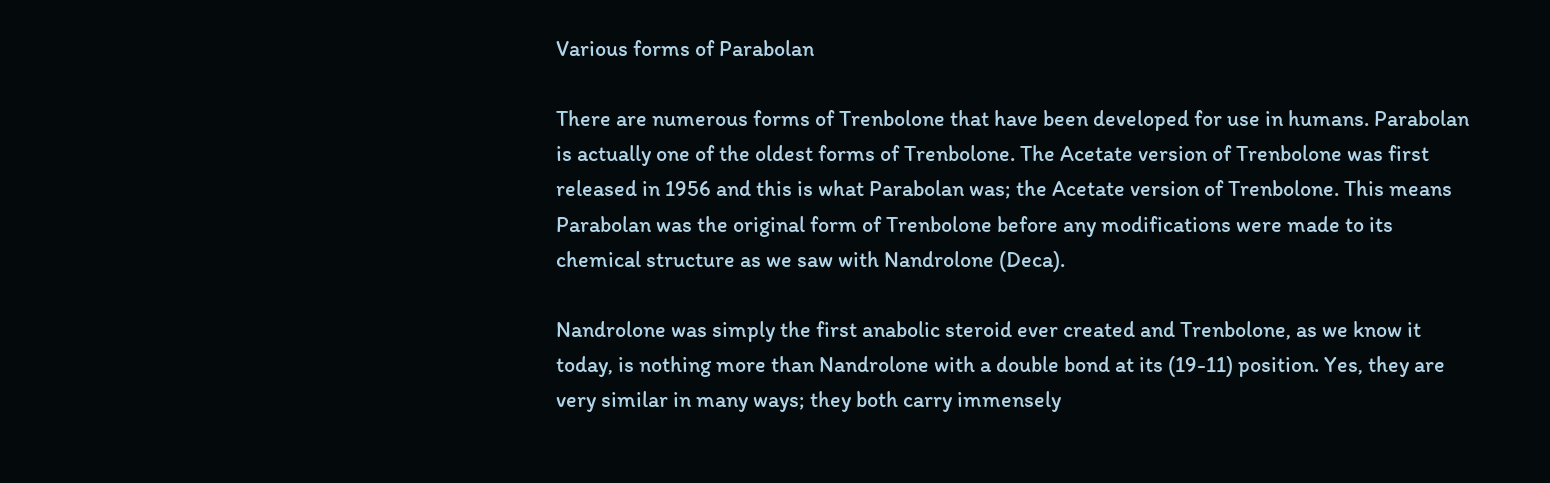Various forms of Parabolan

There are numerous forms of Trenbolone that have been developed for use in humans. Parabolan is actually one of the oldest forms of Trenbolone. The Acetate version of Trenbolone was first released in 1956 and this is what Parabolan was; the Acetate version of Trenbolone. This means Parabolan was the original form of Trenbolone before any modifications were made to its chemical structure as we saw with Nandrolone (Deca).

Nandrolone was simply the first anabolic steroid ever created and Trenbolone, as we know it today, is nothing more than Nandrolone with a double bond at its (19-11) position. Yes, they are very similar in many ways; they both carry immensely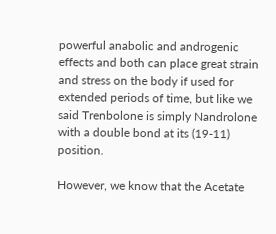powerful anabolic and androgenic effects and both can place great strain and stress on the body if used for extended periods of time, but like we said Trenbolone is simply Nandrolone with a double bond at its (19-11) position.

However, we know that the Acetate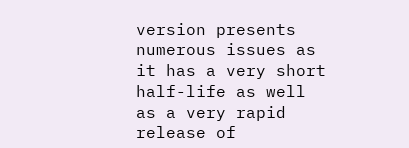version presents numerous issues as it has a very short half-life as well as a very rapid release of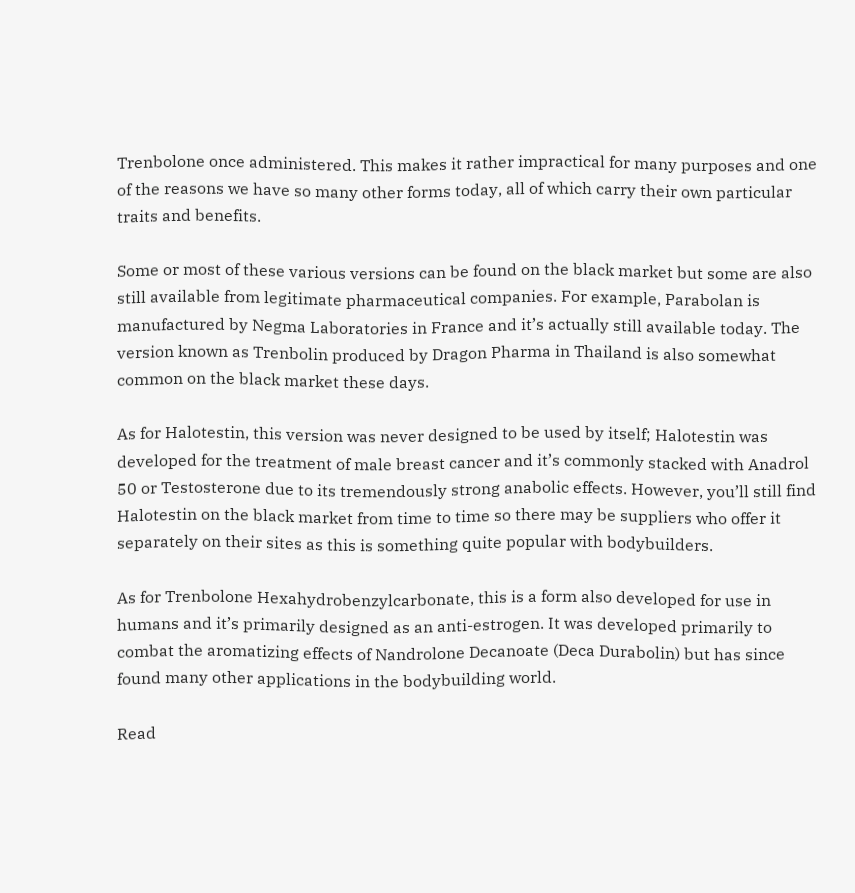Trenbolone once administered. This makes it rather impractical for many purposes and one of the reasons we have so many other forms today, all of which carry their own particular traits and benefits.

Some or most of these various versions can be found on the black market but some are also still available from legitimate pharmaceutical companies. For example, Parabolan is manufactured by Negma Laboratories in France and it’s actually still available today. The version known as Trenbolin produced by Dragon Pharma in Thailand is also somewhat common on the black market these days.

As for Halotestin, this version was never designed to be used by itself; Halotestin was developed for the treatment of male breast cancer and it’s commonly stacked with Anadrol 50 or Testosterone due to its tremendously strong anabolic effects. However, you’ll still find Halotestin on the black market from time to time so there may be suppliers who offer it separately on their sites as this is something quite popular with bodybuilders.

As for Trenbolone Hexahydrobenzylcarbonate, this is a form also developed for use in humans and it’s primarily designed as an anti-estrogen. It was developed primarily to combat the aromatizing effects of Nandrolone Decanoate (Deca Durabolin) but has since found many other applications in the bodybuilding world.

Read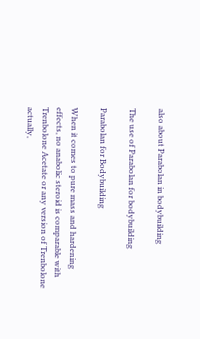also about Parabolan in bodybuilding

The use of Parabolan for bodybuilding

Parabolan for Bodybuilding

When it comes to pure mass and hardening effects, no anabolic steroid is comparable with Trenbolone Acetate or any version of Trenbolone actually,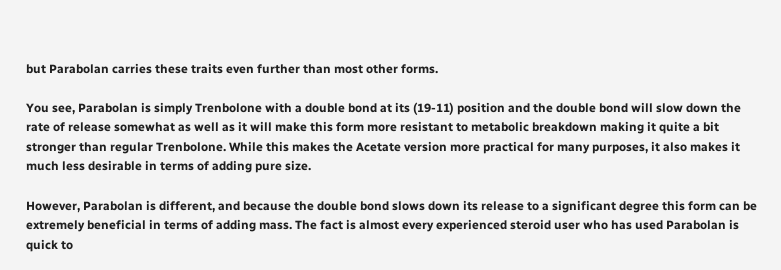but Parabolan carries these traits even further than most other forms.

You see, Parabolan is simply Trenbolone with a double bond at its (19-11) position and the double bond will slow down the rate of release somewhat as well as it will make this form more resistant to metabolic breakdown making it quite a bit stronger than regular Trenbolone. While this makes the Acetate version more practical for many purposes, it also makes it much less desirable in terms of adding pure size.

However, Parabolan is different, and because the double bond slows down its release to a significant degree this form can be extremely beneficial in terms of adding mass. The fact is almost every experienced steroid user who has used Parabolan is quick to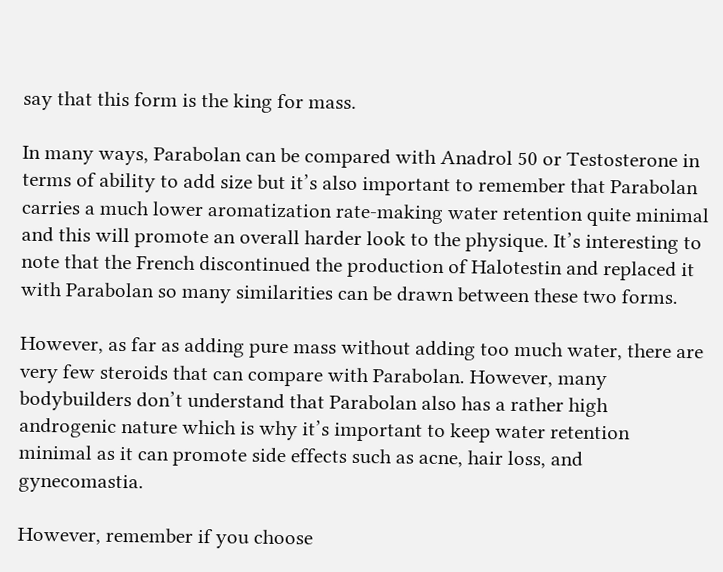say that this form is the king for mass.

In many ways, Parabolan can be compared with Anadrol 50 or Testosterone in terms of ability to add size but it’s also important to remember that Parabolan carries a much lower aromatization rate-making water retention quite minimal and this will promote an overall harder look to the physique. It’s interesting to note that the French discontinued the production of Halotestin and replaced it with Parabolan so many similarities can be drawn between these two forms.

However, as far as adding pure mass without adding too much water, there are very few steroids that can compare with Parabolan. However, many bodybuilders don’t understand that Parabolan also has a rather high androgenic nature which is why it’s important to keep water retention minimal as it can promote side effects such as acne, hair loss, and gynecomastia.

However, remember if you choose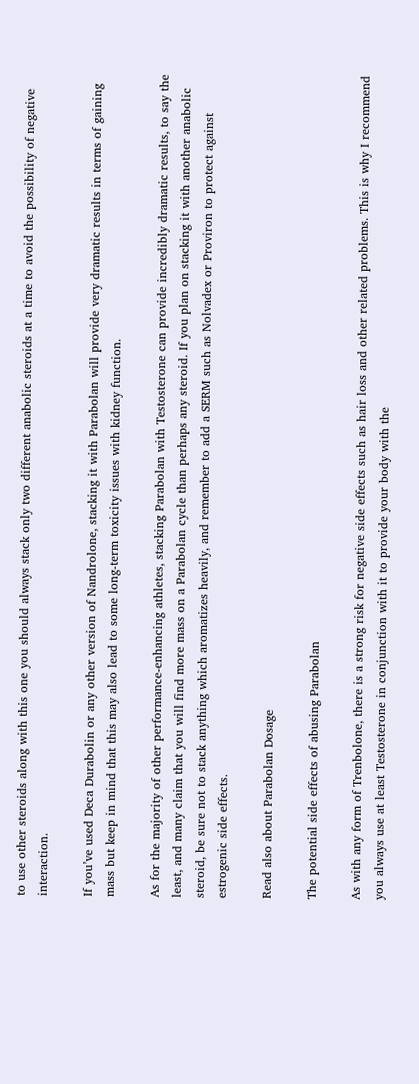to use other steroids along with this one you should always stack only two different anabolic steroids at a time to avoid the possibility of negative interaction.

If you’ve used Deca Durabolin or any other version of Nandrolone, stacking it with Parabolan will provide very dramatic results in terms of gaining mass but keep in mind that this may also lead to some long-term toxicity issues with kidney function.

As for the majority of other performance-enhancing athletes, stacking Parabolan with Testosterone can provide incredibly dramatic results, to say the least, and many claim that you will find more mass on a Parabolan cycle than perhaps any steroid. If you plan on stacking it with another anabolic steroid, be sure not to stack anything which aromatizes heavily, and remember to add a SERM such as Nolvadex or Proviron to protect against estrogenic side effects.

Read also about Parabolan Dosage

The potential side effects of abusing Parabolan

As with any form of Trenbolone, there is a strong risk for negative side effects such as hair loss and other related problems. This is why I recommend you always use at least Testosterone in conjunction with it to provide your body with the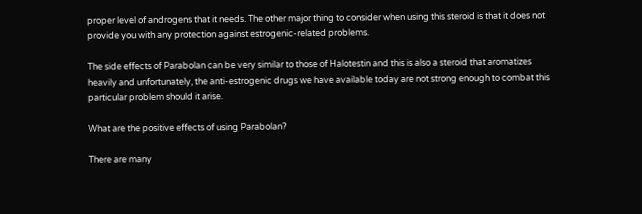proper level of androgens that it needs. The other major thing to consider when using this steroid is that it does not provide you with any protection against estrogenic-related problems.

The side effects of Parabolan can be very similar to those of Halotestin and this is also a steroid that aromatizes heavily and unfortunately, the anti-estrogenic drugs we have available today are not strong enough to combat this particular problem should it arise.

What are the positive effects of using Parabolan?

There are many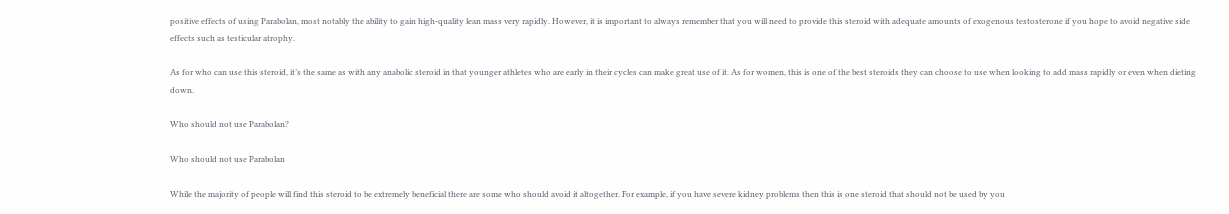positive effects of using Parabolan, most notably the ability to gain high-quality lean mass very rapidly. However, it is important to always remember that you will need to provide this steroid with adequate amounts of exogenous testosterone if you hope to avoid negative side effects such as testicular atrophy.

As for who can use this steroid, it’s the same as with any anabolic steroid in that younger athletes who are early in their cycles can make great use of it. As for women, this is one of the best steroids they can choose to use when looking to add mass rapidly or even when dieting down.

Who should not use Parabolan?

Who should not use Parabolan

While the majority of people will find this steroid to be extremely beneficial there are some who should avoid it altogether. For example, if you have severe kidney problems then this is one steroid that should not be used by you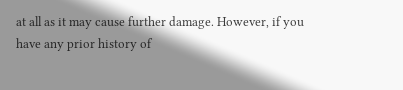at all as it may cause further damage. However, if you have any prior history of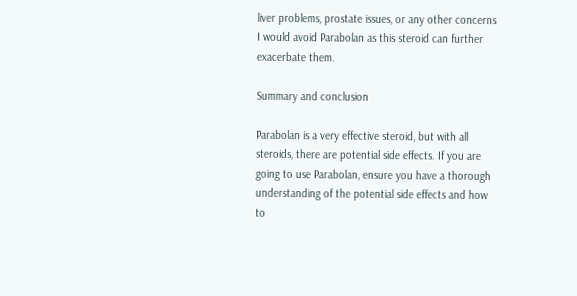liver problems, prostate issues, or any other concerns I would avoid Parabolan as this steroid can further exacerbate them.

Summary and conclusion

Parabolan is a very effective steroid, but with all steroids, there are potential side effects. If you are going to use Parabolan, ensure you have a thorough understanding of the potential side effects and how to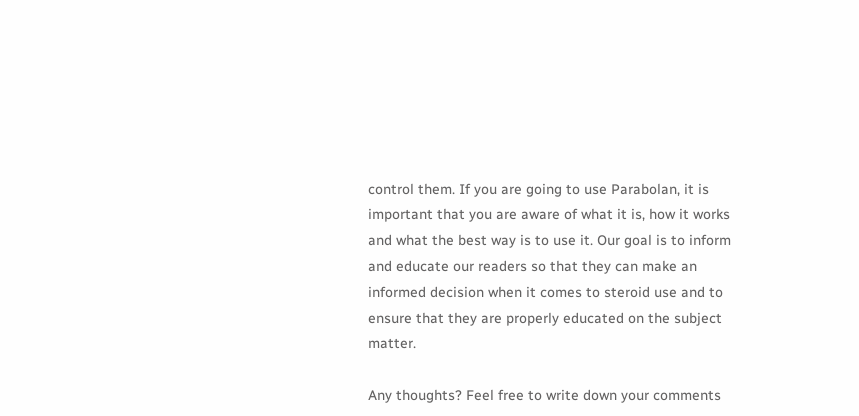control them. If you are going to use Parabolan, it is important that you are aware of what it is, how it works and what the best way is to use it. Our goal is to inform and educate our readers so that they can make an informed decision when it comes to steroid use and to ensure that they are properly educated on the subject matter.

Any thoughts? Feel free to write down your comments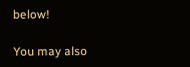below!

You may also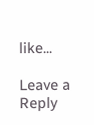like...

Leave a Reply